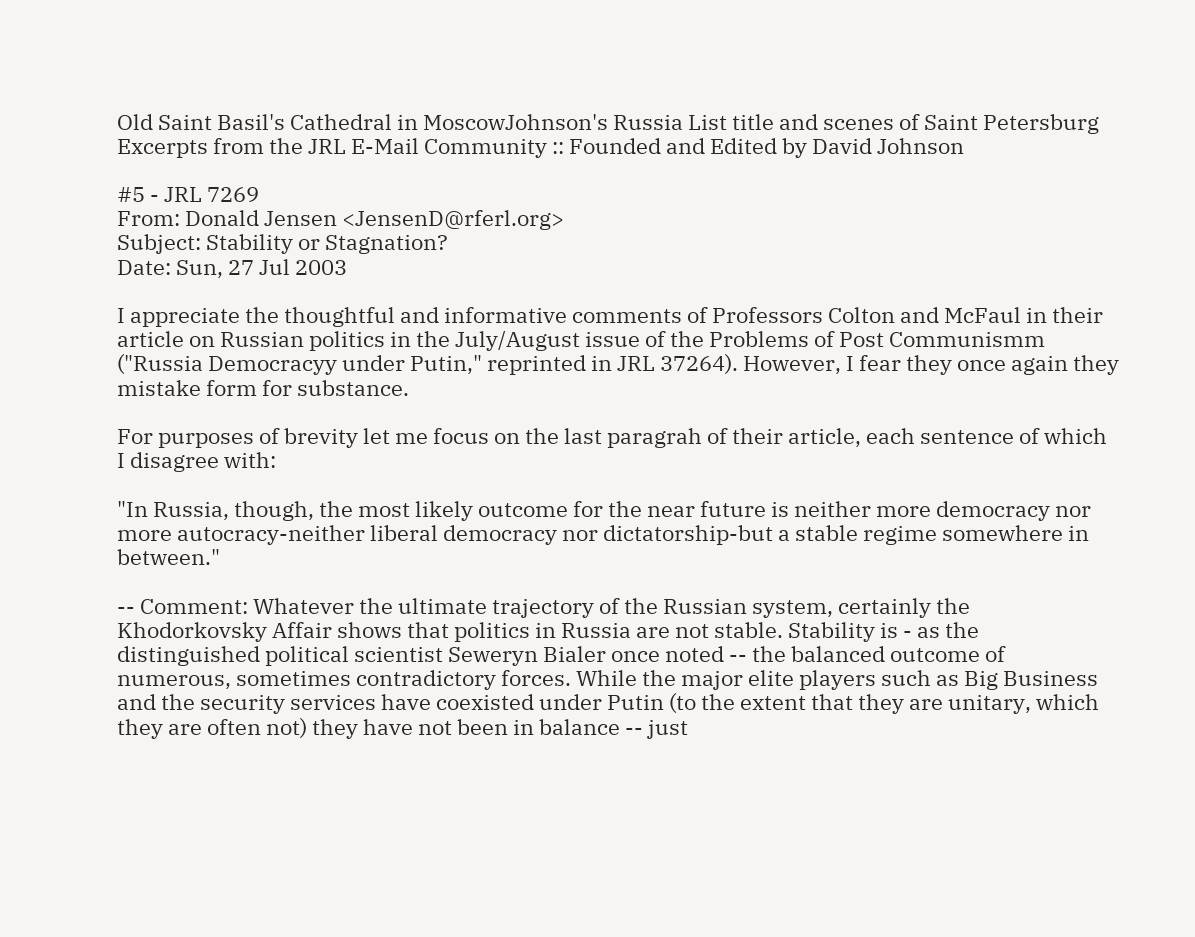Old Saint Basil's Cathedral in MoscowJohnson's Russia List title and scenes of Saint Petersburg
Excerpts from the JRL E-Mail Community :: Founded and Edited by David Johnson

#5 - JRL 7269
From: Donald Jensen <JensenD@rferl.org>
Subject: Stability or Stagnation?
Date: Sun, 27 Jul 2003

I appreciate the thoughtful and informative comments of Professors Colton and McFaul in their article on Russian politics in the July/August issue of the Problems of Post Communismm ("Russia Democracyy under Putin," reprinted in JRL 37264). However, I fear they once again they mistake form for substance.

For purposes of brevity let me focus on the last paragrah of their article, each sentence of which I disagree with:

"In Russia, though, the most likely outcome for the near future is neither more democracy nor more autocracy-neither liberal democracy nor dictatorship-but a stable regime somewhere in between."

-- Comment: Whatever the ultimate trajectory of the Russian system, certainly the Khodorkovsky Affair shows that politics in Russia are not stable. Stability is - as the distinguished political scientist Seweryn Bialer once noted -- the balanced outcome of numerous, sometimes contradictory forces. While the major elite players such as Big Business and the security services have coexisted under Putin (to the extent that they are unitary, which they are often not) they have not been in balance -- just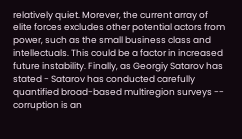relatively quiet. Morever, the current array of elite forces excludes other potential actors from power, such as the small business class and intellectuals. This could be a factor in increased future instability. Finally, as Georgiy Satarov has stated - Satarov has conducted carefully quantified broad-based multiregion surveys -- corruption is an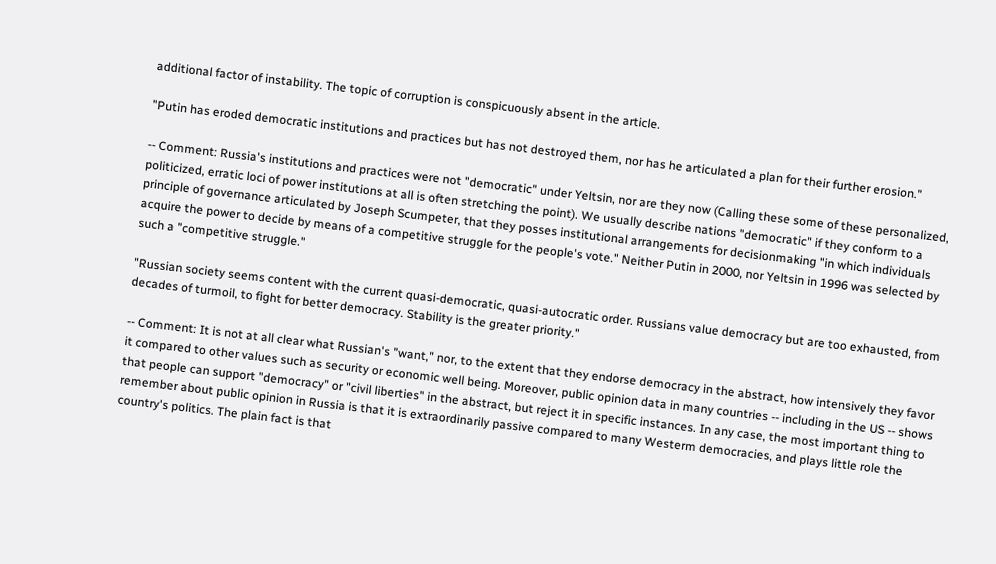additional factor of instability. The topic of corruption is conspicuously absent in the article.

"Putin has eroded democratic institutions and practices but has not destroyed them, nor has he articulated a plan for their further erosion."

-- Comment: Russia's institutions and practices were not "democratic" under Yeltsin, nor are they now (Calling these some of these personalized, politicized, erratic loci of power institutions at all is often stretching the point). We usually describe nations "democratic" if they conform to a principle of governance articulated by Joseph Scumpeter, that they posses institutional arrangements for decisionmaking "in which individuals acquire the power to decide by means of a competitive struggle for the people's vote." Neither Putin in 2000, nor Yeltsin in 1996 was selected by such a "competitive struggle."

"Russian society seems content with the current quasi-democratic, quasi-autocratic order. Russians value democracy but are too exhausted, from decades of turmoil, to fight for better democracy. Stability is the greater priority."

-- Comment: It is not at all clear what Russian's "want," nor, to the extent that they endorse democracy in the abstract, how intensively they favor it compared to other values such as security or economic well being. Moreover, public opinion data in many countries -- including in the US -- shows that people can support "democracy" or "civil liberties" in the abstract, but reject it in specific instances. In any case, the most important thing to remember about public opinion in Russia is that it is extraordinarily passive compared to many Westerm democracies, and plays little role the country's politics. The plain fact is that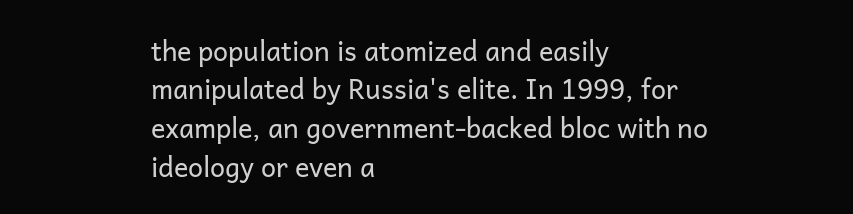the population is atomized and easily manipulated by Russia's elite. In 1999, for example, an government-backed bloc with no ideology or even a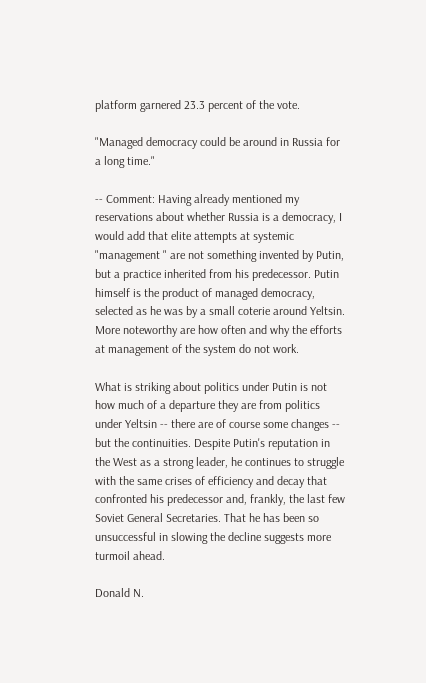platform garnered 23.3 percent of the vote.

"Managed democracy could be around in Russia for a long time."

-- Comment: Having already mentioned my reservations about whether Russia is a democracy, I would add that elite attempts at systemic "management " are not something invented by Putin, but a practice inherited from his predecessor. Putin himself is the product of managed democracy, selected as he was by a small coterie around Yeltsin. More noteworthy are how often and why the efforts at management of the system do not work.

What is striking about politics under Putin is not how much of a departure they are from politics under Yeltsin -- there are of course some changes -- but the continuities. Despite Putin's reputation in the West as a strong leader, he continues to struggle with the same crises of efficiency and decay that confronted his predecessor and, frankly, the last few Soviet General Secretaries. That he has been so unsuccessful in slowing the decline suggests more turmoil ahead.

Donald N.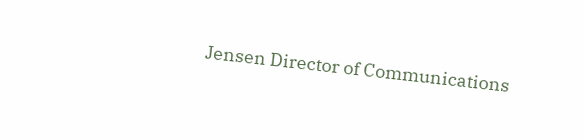Jensen Director of Communications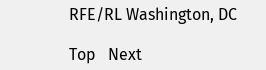RFE/RL Washington, DC

Top   Next